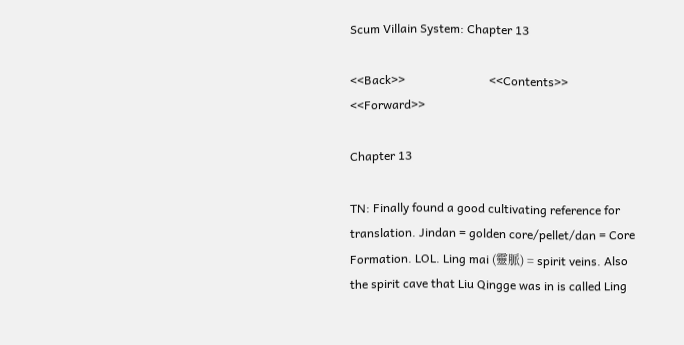Scum Villain System: Chapter 13

<<Back>>                            <<Contents>>                   <<Forward>>

Chapter 13

TN: Finally found a good cultivating reference for translation. Jindan = golden core/pellet/dan = Core Formation. LOL. Ling mai (靈脈) = spirit veins. Also the spirit cave that Liu Qingge was in is called Ling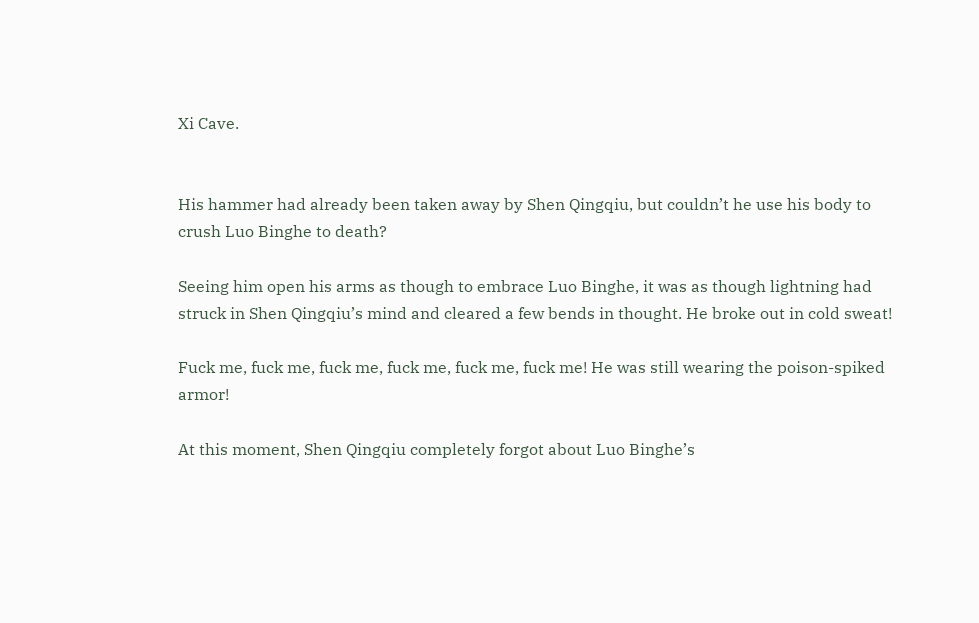Xi Cave.


His hammer had already been taken away by Shen Qingqiu, but couldn’t he use his body to crush Luo Binghe to death?

Seeing him open his arms as though to embrace Luo Binghe, it was as though lightning had struck in Shen Qingqiu’s mind and cleared a few bends in thought. He broke out in cold sweat!

Fuck me, fuck me, fuck me, fuck me, fuck me, fuck me! He was still wearing the poison-spiked armor!

At this moment, Shen Qingqiu completely forgot about Luo Binghe’s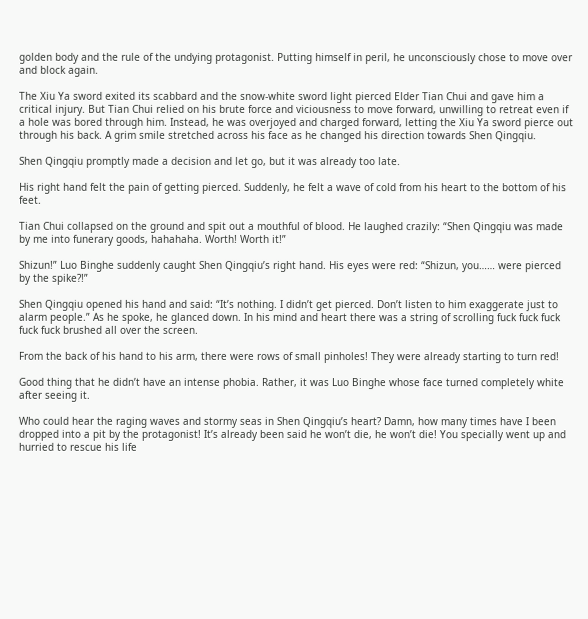golden body and the rule of the undying protagonist. Putting himself in peril, he unconsciously chose to move over and block again.

The Xiu Ya sword exited its scabbard and the snow-white sword light pierced Elder Tian Chui and gave him a critical injury. But Tian Chui relied on his brute force and viciousness to move forward, unwilling to retreat even if a hole was bored through him. Instead, he was overjoyed and charged forward, letting the Xiu Ya sword pierce out through his back. A grim smile stretched across his face as he changed his direction towards Shen Qingqiu.

Shen Qingqiu promptly made a decision and let go, but it was already too late.

His right hand felt the pain of getting pierced. Suddenly, he felt a wave of cold from his heart to the bottom of his feet.

Tian Chui collapsed on the ground and spit out a mouthful of blood. He laughed crazily: “Shen Qingqiu was made by me into funerary goods, hahahaha. Worth! Worth it!”

Shizun!” Luo Binghe suddenly caught Shen Qingqiu’s right hand. His eyes were red: “Shizun, you…… were pierced by the spike?!”

Shen Qingqiu opened his hand and said: “It’s nothing. I didn’t get pierced. Don’t listen to him exaggerate just to alarm people.” As he spoke, he glanced down. In his mind and heart there was a string of scrolling fuck fuck fuck fuck fuck brushed all over the screen.

From the back of his hand to his arm, there were rows of small pinholes! They were already starting to turn red!

Good thing that he didn’t have an intense phobia. Rather, it was Luo Binghe whose face turned completely white after seeing it.

Who could hear the raging waves and stormy seas in Shen Qingqiu’s heart? Damn, how many times have I been dropped into a pit by the protagonist! It’s already been said he won’t die, he won’t die! You specially went up and hurried to rescue his life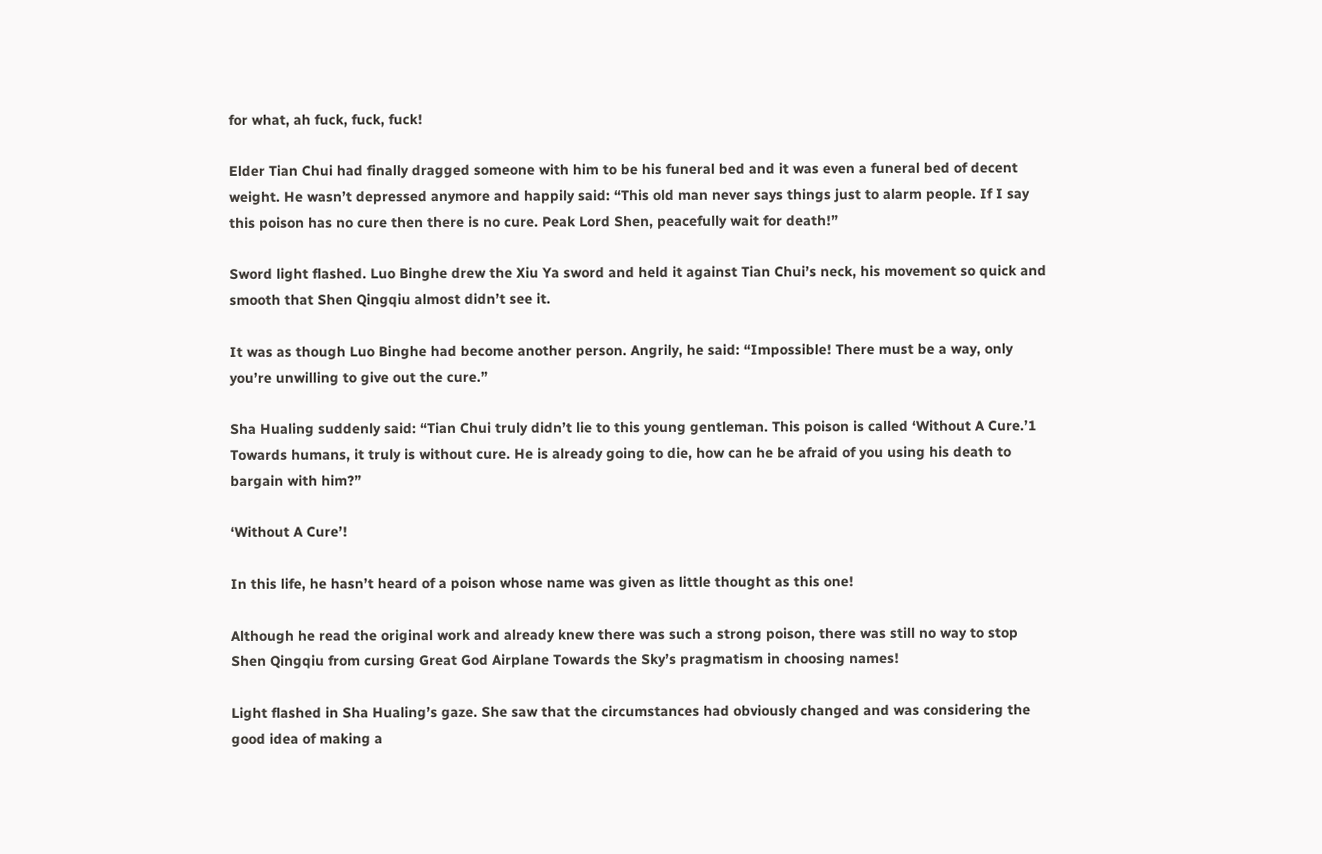for what, ah fuck, fuck, fuck!

Elder Tian Chui had finally dragged someone with him to be his funeral bed and it was even a funeral bed of decent weight. He wasn’t depressed anymore and happily said: “This old man never says things just to alarm people. If I say this poison has no cure then there is no cure. Peak Lord Shen, peacefully wait for death!”

Sword light flashed. Luo Binghe drew the Xiu Ya sword and held it against Tian Chui’s neck, his movement so quick and smooth that Shen Qingqiu almost didn’t see it.

It was as though Luo Binghe had become another person. Angrily, he said: “Impossible! There must be a way, only you’re unwilling to give out the cure.”

Sha Hualing suddenly said: “Tian Chui truly didn’t lie to this young gentleman. This poison is called ‘Without A Cure.’1 Towards humans, it truly is without cure. He is already going to die, how can he be afraid of you using his death to bargain with him?”

‘Without A Cure’!

In this life, he hasn’t heard of a poison whose name was given as little thought as this one!

Although he read the original work and already knew there was such a strong poison, there was still no way to stop Shen Qingqiu from cursing Great God Airplane Towards the Sky’s pragmatism in choosing names!

Light flashed in Sha Hualing’s gaze. She saw that the circumstances had obviously changed and was considering the good idea of making a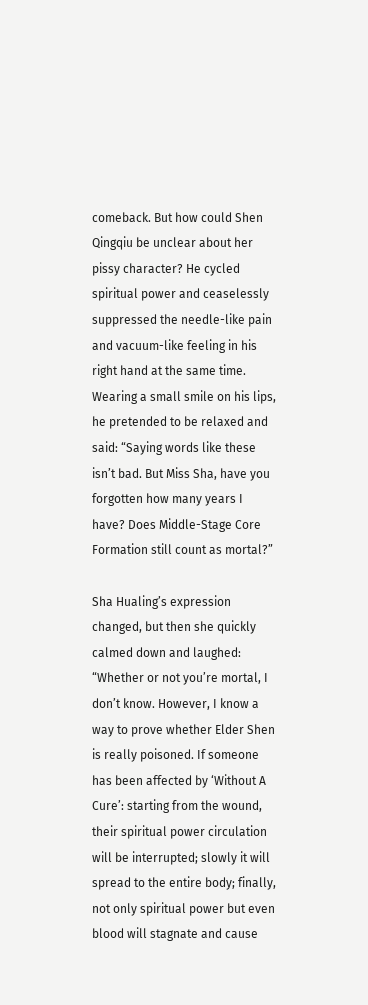comeback. But how could Shen Qingqiu be unclear about her pissy character? He cycled spiritual power and ceaselessly suppressed the needle-like pain and vacuum-like feeling in his right hand at the same time. Wearing a small smile on his lips, he pretended to be relaxed and said: “Saying words like these isn’t bad. But Miss Sha, have you forgotten how many years I have? Does Middle-Stage Core Formation still count as mortal?”

Sha Hualing’s expression changed, but then she quickly calmed down and laughed: “Whether or not you’re mortal, I don’t know. However, I know a way to prove whether Elder Shen is really poisoned. If someone has been affected by ‘Without A Cure’: starting from the wound, their spiritual power circulation will be interrupted; slowly it will spread to the entire body; finally, not only spiritual power but even blood will stagnate and cause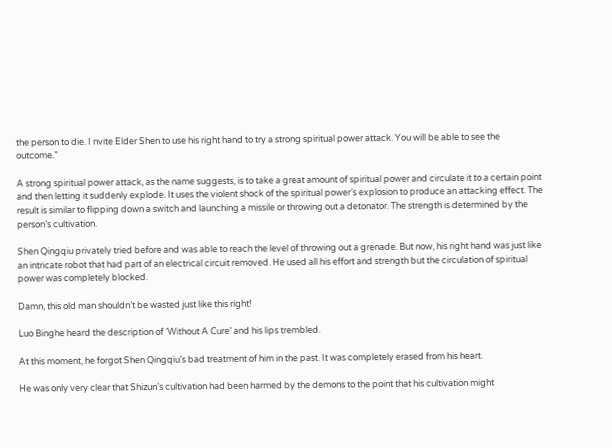the person to die. I nvite Elder Shen to use his right hand to try a strong spiritual power attack. You will be able to see the outcome.”

A strong spiritual power attack, as the name suggests, is to take a great amount of spiritual power and circulate it to a certain point and then letting it suddenly explode. It uses the violent shock of the spiritual power’s explosion to produce an attacking effect. The result is similar to flipping down a switch and launching a missile or throwing out a detonator. The strength is determined by the person’s cultivation.

Shen Qingqiu privately tried before and was able to reach the level of throwing out a grenade. But now, his right hand was just like an intricate robot that had part of an electrical circuit removed. He used all his effort and strength but the circulation of spiritual power was completely blocked.

Damn, this old man shouldn’t be wasted just like this right!

Luo Binghe heard the description of ‘Without A Cure’ and his lips trembled.

At this moment, he forgot Shen Qingqiu’s bad treatment of him in the past. It was completely erased from his heart.

He was only very clear that Shizun’s cultivation had been harmed by the demons to the point that his cultivation might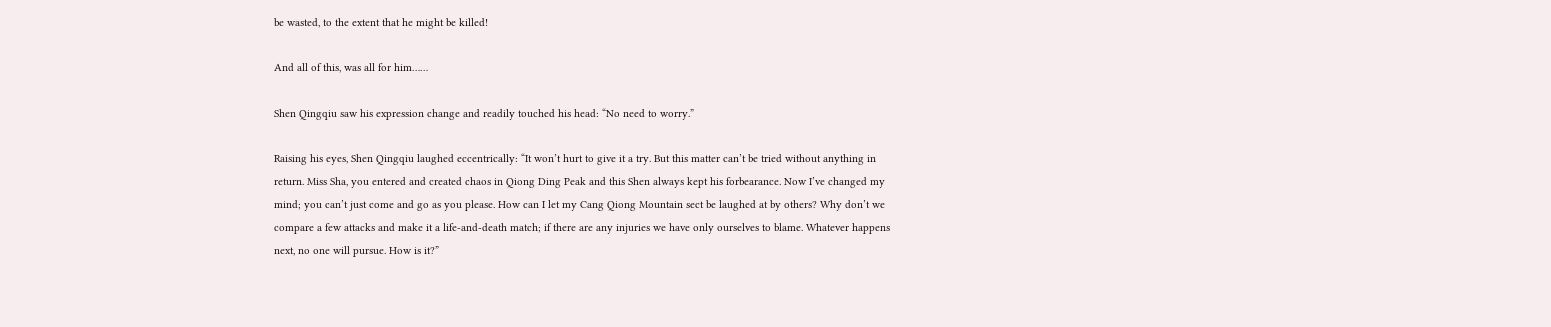be wasted, to the extent that he might be killed!

And all of this, was all for him……

Shen Qingqiu saw his expression change and readily touched his head: “No need to worry.”

Raising his eyes, Shen Qingqiu laughed eccentrically: “It won’t hurt to give it a try. But this matter can’t be tried without anything in return. Miss Sha, you entered and created chaos in Qiong Ding Peak and this Shen always kept his forbearance. Now I’ve changed my mind; you can’t just come and go as you please. How can I let my Cang Qiong Mountain sect be laughed at by others? Why don’t we compare a few attacks and make it a life-and-death match; if there are any injuries we have only ourselves to blame. Whatever happens next, no one will pursue. How is it?”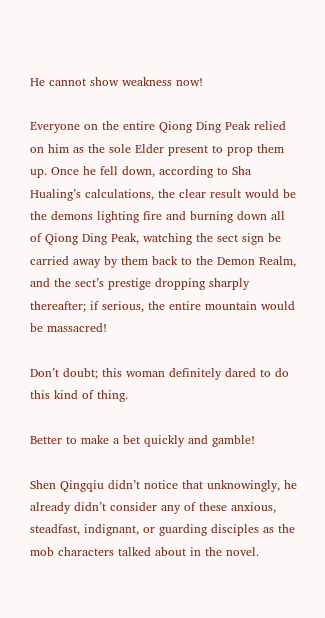He cannot show weakness now!

Everyone on the entire Qiong Ding Peak relied on him as the sole Elder present to prop them up. Once he fell down, according to Sha Hualing’s calculations, the clear result would be the demons lighting fire and burning down all of Qiong Ding Peak, watching the sect sign be carried away by them back to the Demon Realm, and the sect’s prestige dropping sharply thereafter; if serious, the entire mountain would be massacred!

Don’t doubt; this woman definitely dared to do this kind of thing.

Better to make a bet quickly and gamble!

Shen Qingqiu didn’t notice that unknowingly, he already didn’t consider any of these anxious, steadfast, indignant, or guarding disciples as the mob characters talked about in the novel.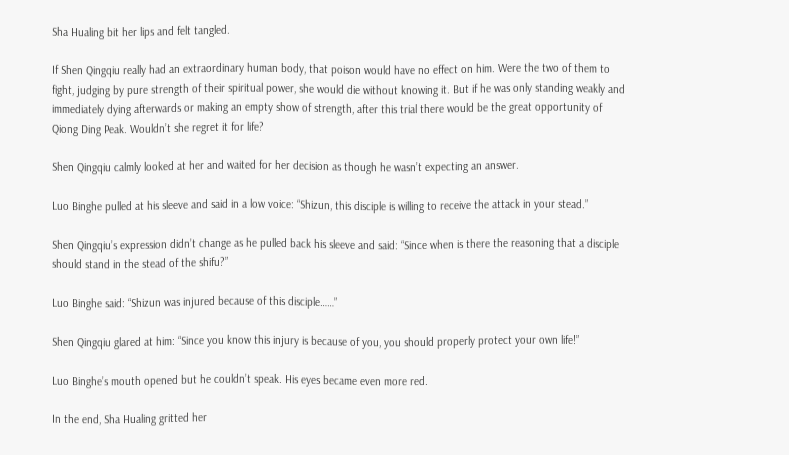Sha Hualing bit her lips and felt tangled.

If Shen Qingqiu really had an extraordinary human body, that poison would have no effect on him. Were the two of them to fight, judging by pure strength of their spiritual power, she would die without knowing it. But if he was only standing weakly and immediately dying afterwards or making an empty show of strength, after this trial there would be the great opportunity of Qiong Ding Peak. Wouldn’t she regret it for life?

Shen Qingqiu calmly looked at her and waited for her decision as though he wasn’t expecting an answer.

Luo Binghe pulled at his sleeve and said in a low voice: “Shizun, this disciple is willing to receive the attack in your stead.”

Shen Qingqiu’s expression didn’t change as he pulled back his sleeve and said: “Since when is there the reasoning that a disciple should stand in the stead of the shifu?”

Luo Binghe said: “Shizun was injured because of this disciple……”

Shen Qingqiu glared at him: “Since you know this injury is because of you, you should properly protect your own life!”

Luo Binghe’s mouth opened but he couldn’t speak. His eyes became even more red.

In the end, Sha Hualing gritted her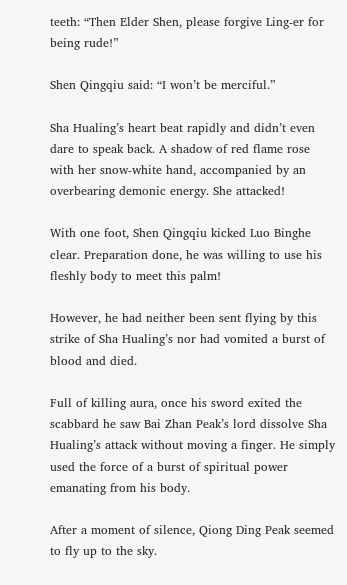teeth: “Then Elder Shen, please forgive Ling-er for being rude!”

Shen Qingqiu said: “I won’t be merciful.”

Sha Hualing’s heart beat rapidly and didn’t even dare to speak back. A shadow of red flame rose with her snow-white hand, accompanied by an overbearing demonic energy. She attacked!

With one foot, Shen Qingqiu kicked Luo Binghe clear. Preparation done, he was willing to use his fleshly body to meet this palm!

However, he had neither been sent flying by this strike of Sha Hualing’s nor had vomited a burst of blood and died.

Full of killing aura, once his sword exited the scabbard he saw Bai Zhan Peak’s lord dissolve Sha Hualing’s attack without moving a finger. He simply used the force of a burst of spiritual power emanating from his body.

After a moment of silence, Qiong Ding Peak seemed to fly up to the sky.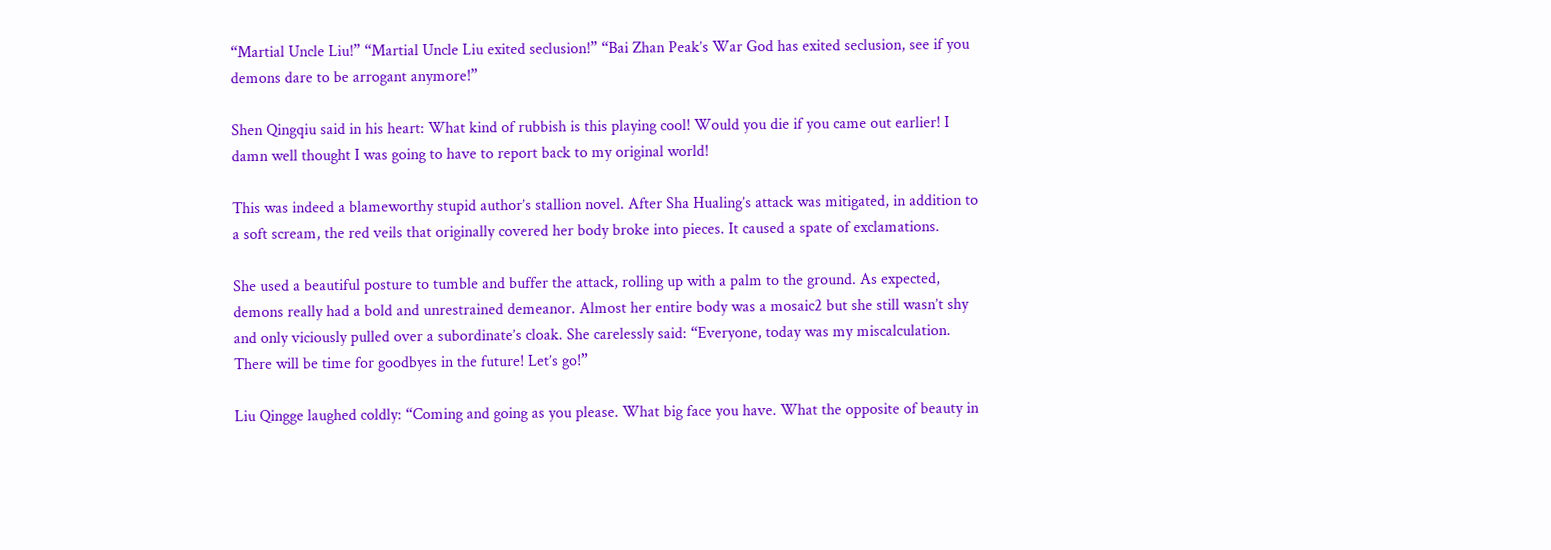“Martial Uncle Liu!” “Martial Uncle Liu exited seclusion!” “Bai Zhan Peak’s War God has exited seclusion, see if you demons dare to be arrogant anymore!”

Shen Qingqiu said in his heart: What kind of rubbish is this playing cool! Would you die if you came out earlier! I damn well thought I was going to have to report back to my original world!

This was indeed a blameworthy stupid author’s stallion novel. After Sha Hualing’s attack was mitigated, in addition to a soft scream, the red veils that originally covered her body broke into pieces. It caused a spate of exclamations.

She used a beautiful posture to tumble and buffer the attack, rolling up with a palm to the ground. As expected, demons really had a bold and unrestrained demeanor. Almost her entire body was a mosaic2 but she still wasn’t shy and only viciously pulled over a subordinate’s cloak. She carelessly said: “Everyone, today was my miscalculation. There will be time for goodbyes in the future! Let’s go!”

Liu Qingge laughed coldly: “Coming and going as you please. What big face you have. What the opposite of beauty in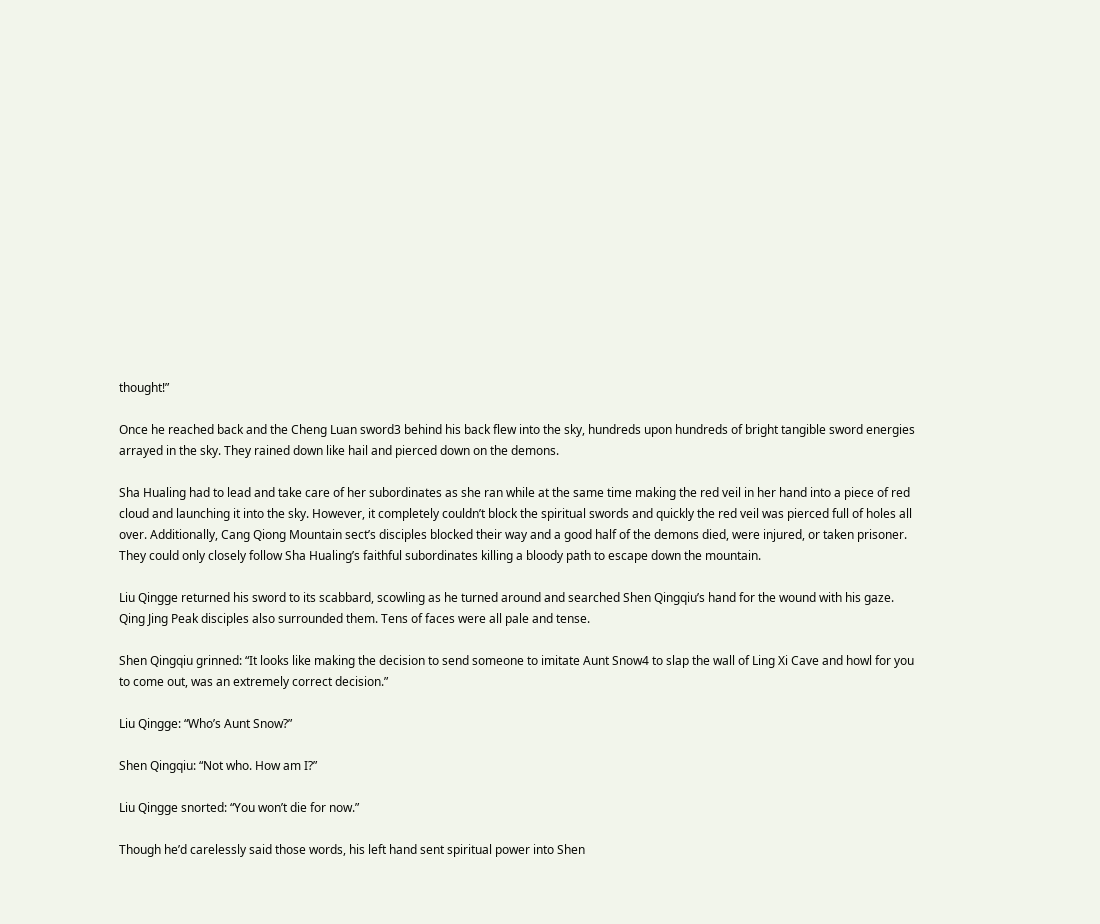thought!”

Once he reached back and the Cheng Luan sword3 behind his back flew into the sky, hundreds upon hundreds of bright tangible sword energies arrayed in the sky. They rained down like hail and pierced down on the demons.

Sha Hualing had to lead and take care of her subordinates as she ran while at the same time making the red veil in her hand into a piece of red cloud and launching it into the sky. However, it completely couldn’t block the spiritual swords and quickly the red veil was pierced full of holes all over. Additionally, Cang Qiong Mountain sect’s disciples blocked their way and a good half of the demons died, were injured, or taken prisoner. They could only closely follow Sha Hualing’s faithful subordinates killing a bloody path to escape down the mountain.

Liu Qingge returned his sword to its scabbard, scowling as he turned around and searched Shen Qingqiu’s hand for the wound with his gaze. Qing Jing Peak disciples also surrounded them. Tens of faces were all pale and tense.

Shen Qingqiu grinned: “It looks like making the decision to send someone to imitate Aunt Snow4 to slap the wall of Ling Xi Cave and howl for you to come out, was an extremely correct decision.”

Liu Qingge: “Who’s Aunt Snow?”

Shen Qingqiu: “Not who. How am I?”

Liu Qingge snorted: “You won’t die for now.”

Though he’d carelessly said those words, his left hand sent spiritual power into Shen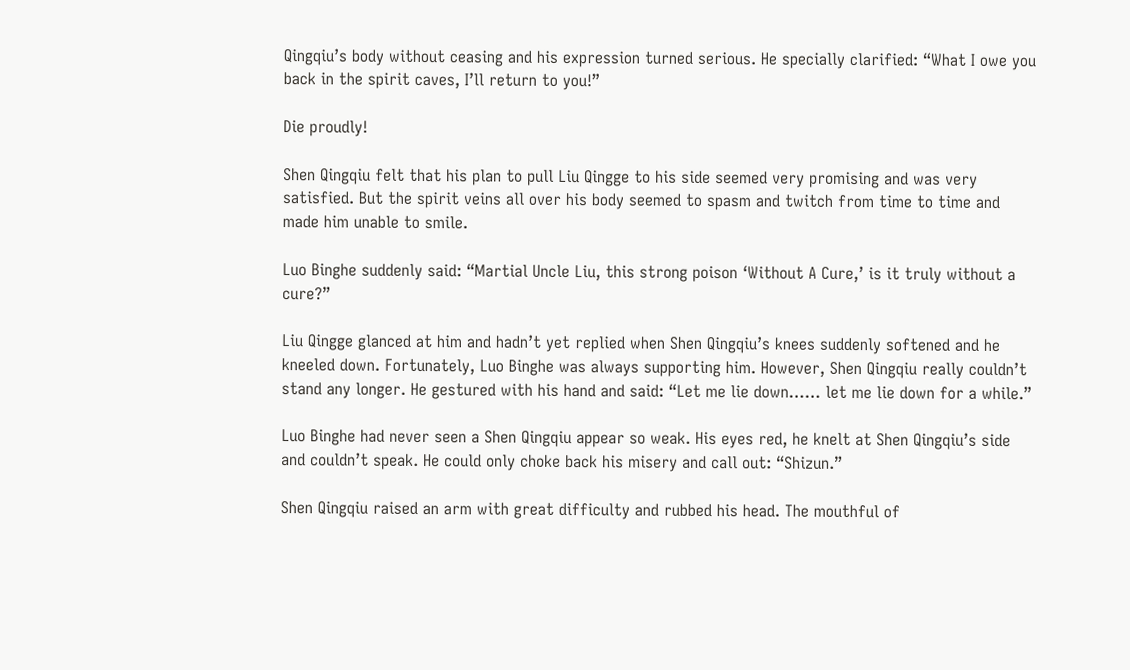Qingqiu’s body without ceasing and his expression turned serious. He specially clarified: “What I owe you back in the spirit caves, I’ll return to you!”

Die proudly!

Shen Qingqiu felt that his plan to pull Liu Qingge to his side seemed very promising and was very satisfied. But the spirit veins all over his body seemed to spasm and twitch from time to time and made him unable to smile.

Luo Binghe suddenly said: “Martial Uncle Liu, this strong poison ‘Without A Cure,’ is it truly without a cure?”

Liu Qingge glanced at him and hadn’t yet replied when Shen Qingqiu’s knees suddenly softened and he kneeled down. Fortunately, Luo Binghe was always supporting him. However, Shen Qingqiu really couldn’t stand any longer. He gestured with his hand and said: “Let me lie down…… let me lie down for a while.”

Luo Binghe had never seen a Shen Qingqiu appear so weak. His eyes red, he knelt at Shen Qingqiu’s side and couldn’t speak. He could only choke back his misery and call out: “Shizun.”

Shen Qingqiu raised an arm with great difficulty and rubbed his head. The mouthful of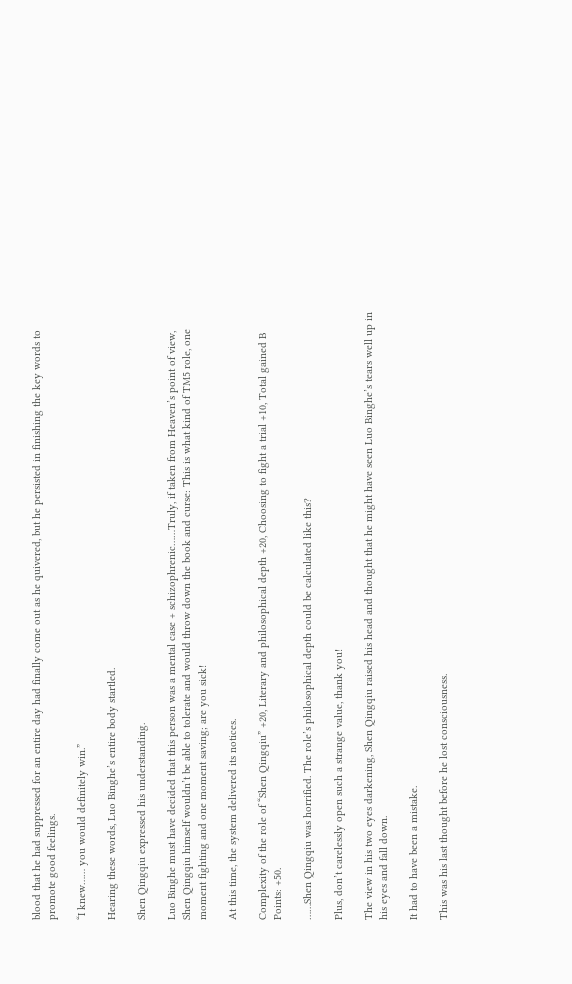blood that he had suppressed for an entire day had finally come out as he quivered, but he persisted in finishing the key words to promote good feelings.

“I knew…… you would definitely win.”

Hearing these words, Luo Binghe’s entire body startled.

Shen Qingqiu expressed his understanding.

Luo Binghe must have decided that this person was a mental case + schizophrenic……Truly, if taken from Heaven’s point of view, Shen Qingqiu himself wouldn’t be able to tolerate and would throw down the book and curse: This is what kind of TM5 role, one moment fighting and one moment saving; are you sick!

At this time, the system delivered its notices.

Complexity of the role of “Shen Qingqiu” +20, Literary and philosophical depth +20, Choosing to fight a trial +10, Total gained B Points: +50.

……Shen Qingqiu was horrified. The role’s philosophical depth could be calculated like this?

Plus, don’t carelessly open such a strange value, thank you!

The view in his two eyes darkening, Shen Qingqiu raised his head and thought that he might have seen Luo Binghe’s tears well up in his eyes and fall down.

It had to have been a mistake.

This was his last thought before he lost consciousness.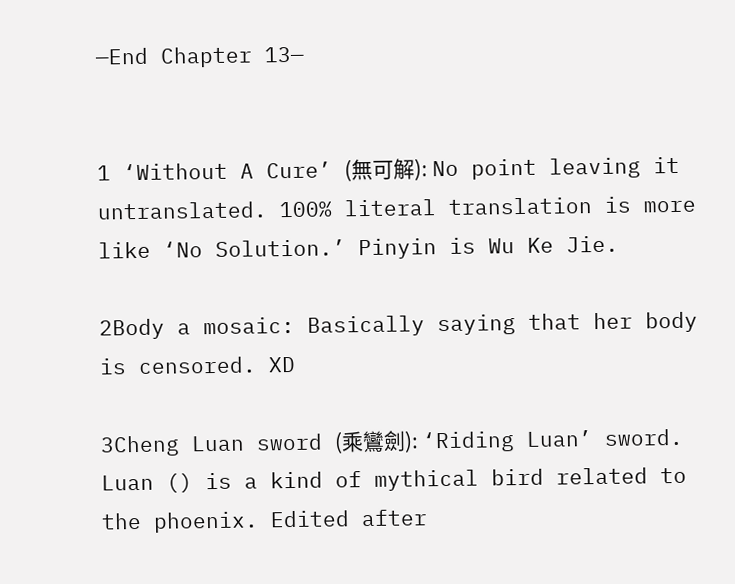—End Chapter 13—


1 ‘Without A Cure’ (無可解): No point leaving it untranslated. 100% literal translation is more like ‘No Solution.’ Pinyin is Wu Ke Jie.

2Body a mosaic: Basically saying that her body is censored. XD

3Cheng Luan sword (乘鸞劍): ‘Riding Luan’ sword. Luan () is a kind of mythical bird related to the phoenix. Edited after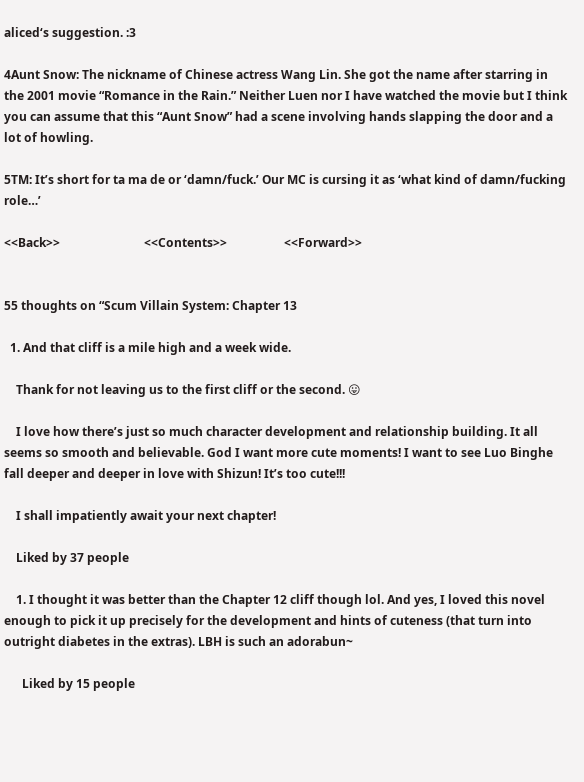aliced‘s suggestion. :3

4Aunt Snow: The nickname of Chinese actress Wang Lin. She got the name after starring in the 2001 movie “Romance in the Rain.” Neither Luen nor I have watched the movie but I think you can assume that this “Aunt Snow” had a scene involving hands slapping the door and a lot of howling.

5TM: It’s short for ta ma de or ‘damn/fuck.’ Our MC is cursing it as ‘what kind of damn/fucking role…’

<<Back>>                            <<Contents>>                   <<Forward>>


55 thoughts on “Scum Villain System: Chapter 13

  1. And that cliff is a mile high and a week wide.

    Thank for not leaving us to the first cliff or the second. 😛

    I love how there’s just so much character development and relationship building. It all seems so smooth and believable. God I want more cute moments! I want to see Luo Binghe fall deeper and deeper in love with Shizun! It’s too cute!!!

    I shall impatiently await your next chapter!

    Liked by 37 people

    1. I thought it was better than the Chapter 12 cliff though lol. And yes, I loved this novel enough to pick it up precisely for the development and hints of cuteness (that turn into outright diabetes in the extras). LBH is such an adorabun~

      Liked by 15 people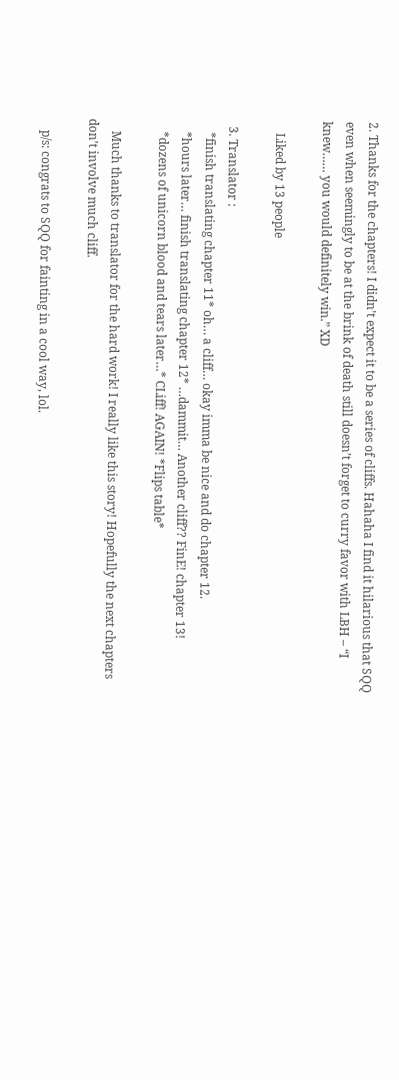2. Thanks for the chapters! I didn’t expect it to be a series of cliffs. Hahaha I find it hilarious that SQQ even when seemingly to be at the brink of death still doesn’t forget to curry favor with LBH – “I knew…… you would definitely win.” XD

    Liked by 13 people

  3. Translator :
    *finish translating chapter 11* oh… a cliff… okay imma be nice and do chapter 12.
    *hours later… finish translating chapter 12* …dammit… Another cliff?? FinE! chapter 13!
    *dozens of unicorn blood and tears later…* CLiff! AGAIN! *Flips table*

    Much thanks to translator for the hard work! I really like this story! Hopefully the next chapters don’t involve much cliff.

    p/s: congrats to SQQ for fainting in a cool way, lol.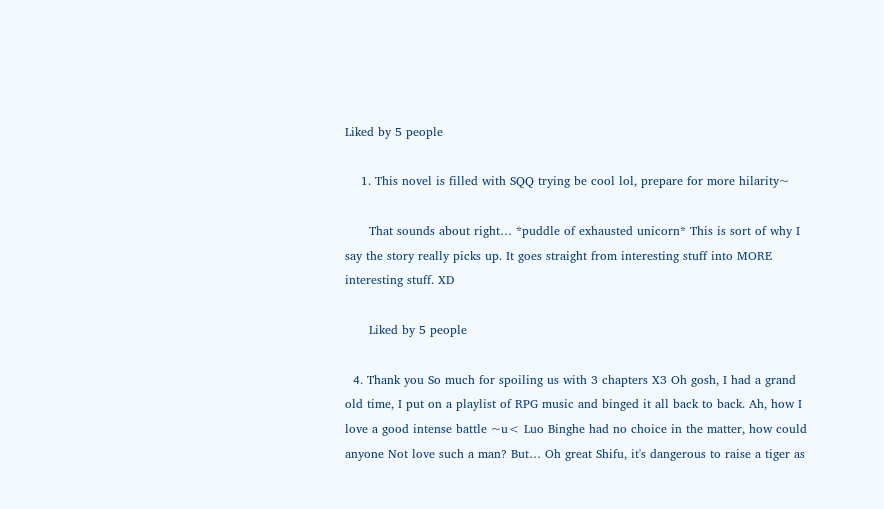Liked by 5 people

    1. This novel is filled with SQQ trying be cool lol, prepare for more hilarity~

      That sounds about right… *puddle of exhausted unicorn* This is sort of why I say the story really picks up. It goes straight from interesting stuff into MORE interesting stuff. XD

      Liked by 5 people

  4. Thank you So much for spoiling us with 3 chapters X3 Oh gosh, I had a grand old time, I put on a playlist of RPG music and binged it all back to back. Ah, how I love a good intense battle ~u< Luo Binghe had no choice in the matter, how could anyone Not love such a man? But… Oh great Shifu, it's dangerous to raise a tiger as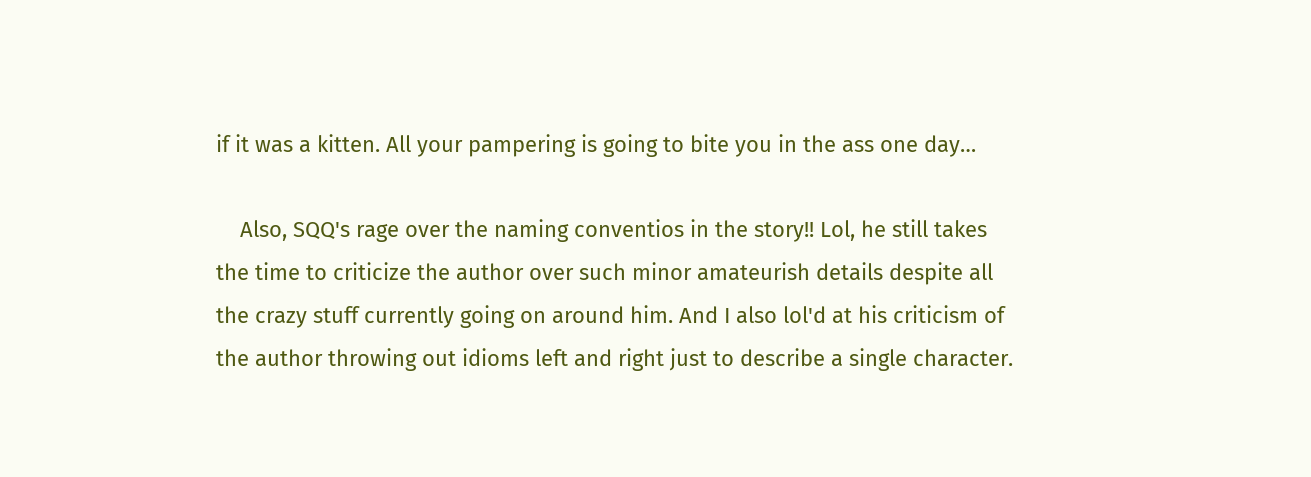if it was a kitten. All your pampering is going to bite you in the ass one day…

    Also, SQQ's rage over the naming conventios in the story!! Lol, he still takes the time to criticize the author over such minor amateurish details despite all the crazy stuff currently going on around him. And I also lol'd at his criticism of the author throwing out idioms left and right just to describe a single character.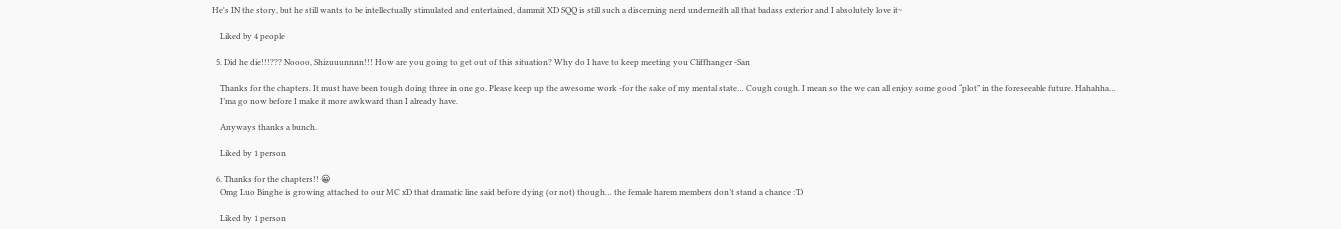He's IN the story, but he still wants to be intellectually stimulated and entertained, dammit XD SQQ is still such a discerning nerd underneith all that badass exterior and I absolutely love it~

    Liked by 4 people

  5. Did he die!!!??? Noooo, Shizuuunnnn!!! How are you going to get out of this situation? Why do I have to keep meeting you Cliffhanger -San

    Thanks for the chapters. It must have been tough doing three in one go. Please keep up the awesome work -for the sake of my mental state… Cough cough. I mean so the we can all enjoy some good “plot” in the foreseeable future. Hahahha…
    I’ma go now before I make it more awkward than I already have.

    Anyways thanks a bunch.

    Liked by 1 person

  6. Thanks for the chapters!! 😀
    Omg Luo Binghe is growing attached to our MC xD that dramatic line said before dying (or not) though… the female harem members don’t stand a chance :’D

    Liked by 1 person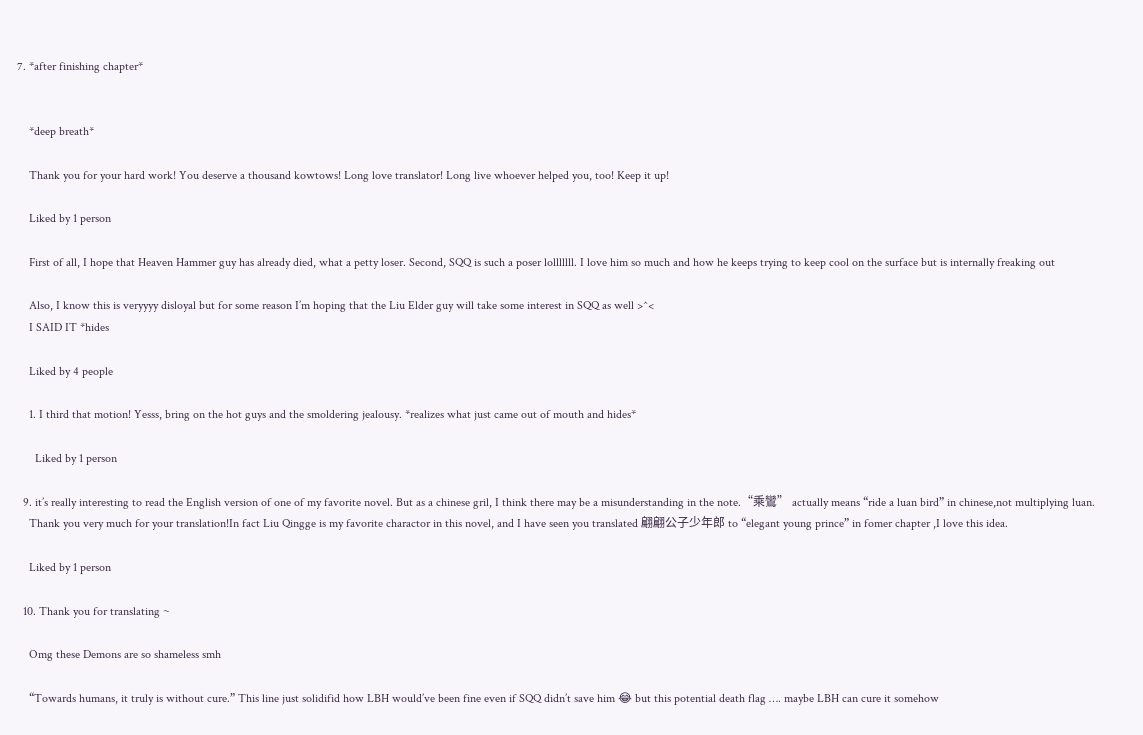7. *after finishing chapter*


    *deep breath*

    Thank you for your hard work! You deserve a thousand kowtows! Long love translator! Long live whoever helped you, too! Keep it up!

    Liked by 1 person

    First of all, I hope that Heaven Hammer guy has already died, what a petty loser. Second, SQQ is such a poser lolllllll. I love him so much and how he keeps trying to keep cool on the surface but is internally freaking out

    Also, I know this is veryyyy disloyal but for some reason I’m hoping that the Liu Elder guy will take some interest in SQQ as well >^<
    I SAID IT *hides

    Liked by 4 people

    1. I third that motion! Yesss, bring on the hot guys and the smoldering jealousy. *realizes what just came out of mouth and hides*

      Liked by 1 person

  9. it’s really interesting to read the English version of one of my favorite novel. But as a chinese gril, I think there may be a misunderstanding in the note.“乘鸞” actually means “ride a luan bird” in chinese,not multiplying luan.
    Thank you very much for your translation!In fact Liu Qingge is my favorite charactor in this novel, and I have seen you translated 翩翩公子少年郎 to “elegant young prince” in fomer chapter ,I love this idea.

    Liked by 1 person

  10. Thank you for translating ~

    Omg these Demons are so shameless smh

    “Towards humans, it truly is without cure.” This line just solidifid how LBH would’ve been fine even if SQQ didn’t save him 😂 but this potential death flag …. maybe LBH can cure it somehow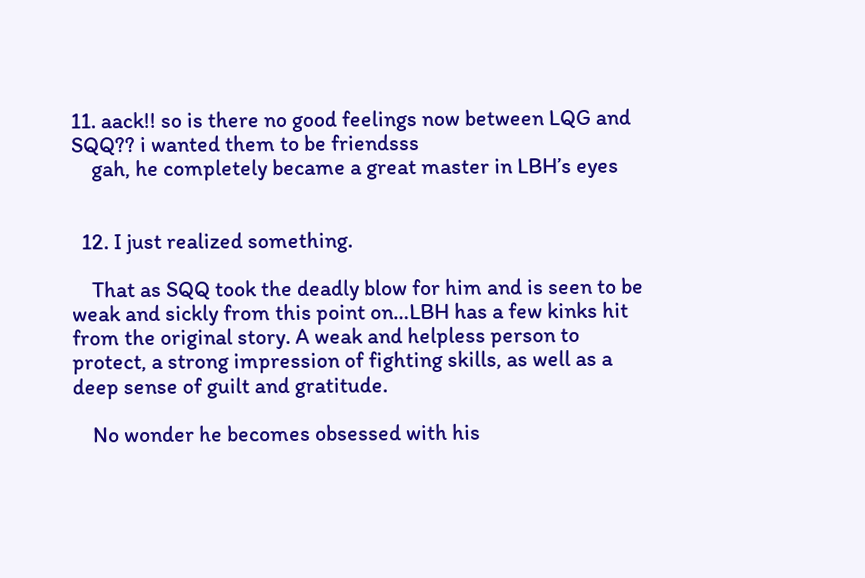11. aack!! so is there no good feelings now between LQG and SQQ?? i wanted them to be friendsss
    gah, he completely became a great master in LBH’s eyes


  12. I just realized something.

    That as SQQ took the deadly blow for him and is seen to be weak and sickly from this point on…LBH has a few kinks hit from the original story. A weak and helpless person to protect, a strong impression of fighting skills, as well as a deep sense of guilt and gratitude.

    No wonder he becomes obsessed with his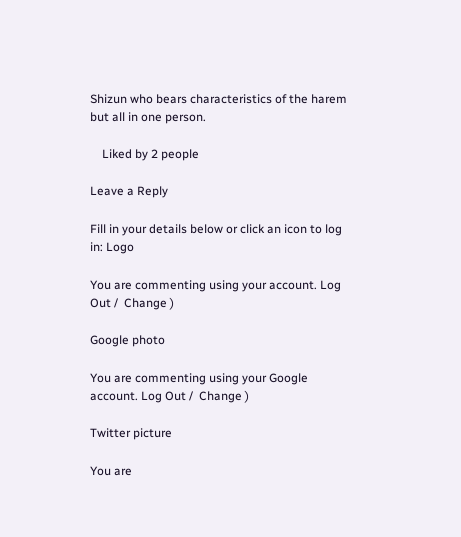Shizun who bears characteristics of the harem but all in one person.

    Liked by 2 people

Leave a Reply

Fill in your details below or click an icon to log in: Logo

You are commenting using your account. Log Out /  Change )

Google photo

You are commenting using your Google account. Log Out /  Change )

Twitter picture

You are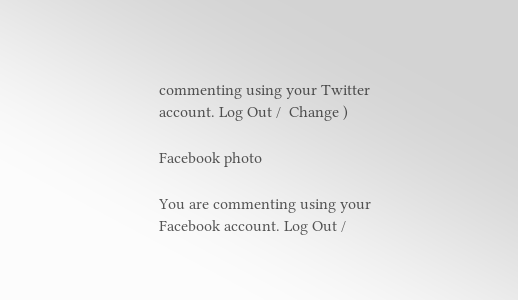commenting using your Twitter account. Log Out /  Change )

Facebook photo

You are commenting using your Facebook account. Log Out /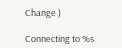Change )

Connecting to %s